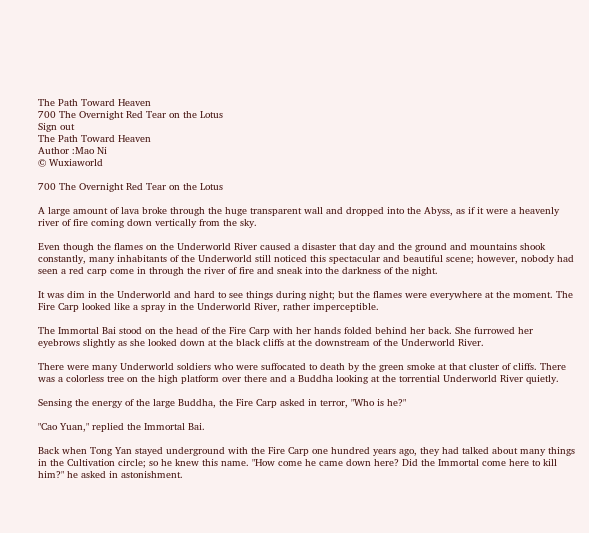The Path Toward Heaven
700 The Overnight Red Tear on the Lotus
Sign out
The Path Toward Heaven
Author :Mao Ni
© Wuxiaworld

700 The Overnight Red Tear on the Lotus

A large amount of lava broke through the huge transparent wall and dropped into the Abyss, as if it were a heavenly river of fire coming down vertically from the sky.

Even though the flames on the Underworld River caused a disaster that day and the ground and mountains shook constantly, many inhabitants of the Underworld still noticed this spectacular and beautiful scene; however, nobody had seen a red carp come in through the river of fire and sneak into the darkness of the night.

It was dim in the Underworld and hard to see things during night; but the flames were everywhere at the moment. The Fire Carp looked like a spray in the Underworld River, rather imperceptible.

The Immortal Bai stood on the head of the Fire Carp with her hands folded behind her back. She furrowed her eyebrows slightly as she looked down at the black cliffs at the downstream of the Underworld River.

There were many Underworld soldiers who were suffocated to death by the green smoke at that cluster of cliffs. There was a colorless tree on the high platform over there and a Buddha looking at the torrential Underworld River quietly.

Sensing the energy of the large Buddha, the Fire Carp asked in terror, "Who is he?"

"Cao Yuan," replied the Immortal Bai.

Back when Tong Yan stayed underground with the Fire Carp one hundred years ago, they had talked about many things in the Cultivation circle; so he knew this name. "How come he came down here? Did the Immortal come here to kill him?" he asked in astonishment.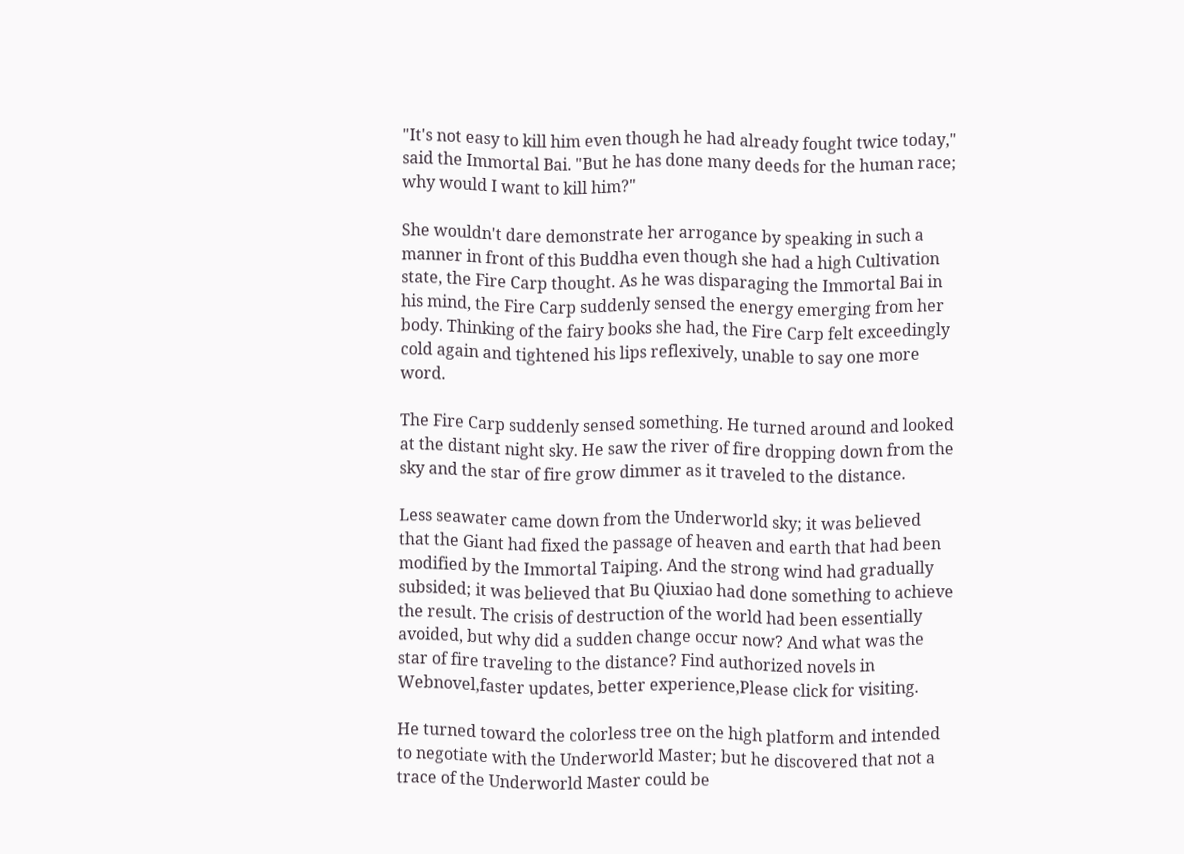"It's not easy to kill him even though he had already fought twice today," said the Immortal Bai. "But he has done many deeds for the human race; why would I want to kill him?"

She wouldn't dare demonstrate her arrogance by speaking in such a manner in front of this Buddha even though she had a high Cultivation state, the Fire Carp thought. As he was disparaging the Immortal Bai in his mind, the Fire Carp suddenly sensed the energy emerging from her body. Thinking of the fairy books she had, the Fire Carp felt exceedingly cold again and tightened his lips reflexively, unable to say one more word.

The Fire Carp suddenly sensed something. He turned around and looked at the distant night sky. He saw the river of fire dropping down from the sky and the star of fire grow dimmer as it traveled to the distance.

Less seawater came down from the Underworld sky; it was believed that the Giant had fixed the passage of heaven and earth that had been modified by the Immortal Taiping. And the strong wind had gradually subsided; it was believed that Bu Qiuxiao had done something to achieve the result. The crisis of destruction of the world had been essentially avoided, but why did a sudden change occur now? And what was the star of fire traveling to the distance? Find authorized novels in Webnovel,faster updates, better experience,Please click for visiting.

He turned toward the colorless tree on the high platform and intended to negotiate with the Underworld Master; but he discovered that not a trace of the Underworld Master could be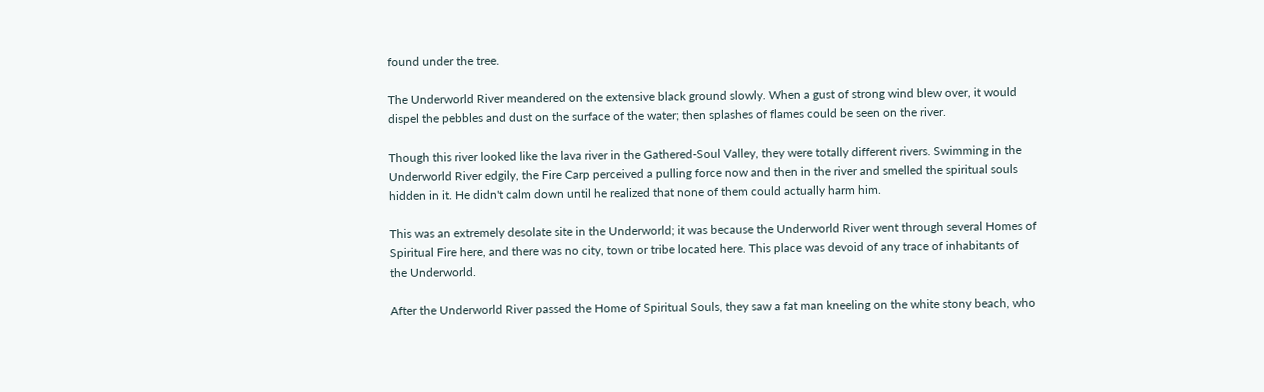found under the tree.

The Underworld River meandered on the extensive black ground slowly. When a gust of strong wind blew over, it would dispel the pebbles and dust on the surface of the water; then splashes of flames could be seen on the river.

Though this river looked like the lava river in the Gathered-Soul Valley, they were totally different rivers. Swimming in the Underworld River edgily, the Fire Carp perceived a pulling force now and then in the river and smelled the spiritual souls hidden in it. He didn't calm down until he realized that none of them could actually harm him.

This was an extremely desolate site in the Underworld; it was because the Underworld River went through several Homes of Spiritual Fire here, and there was no city, town or tribe located here. This place was devoid of any trace of inhabitants of the Underworld.

After the Underworld River passed the Home of Spiritual Souls, they saw a fat man kneeling on the white stony beach, who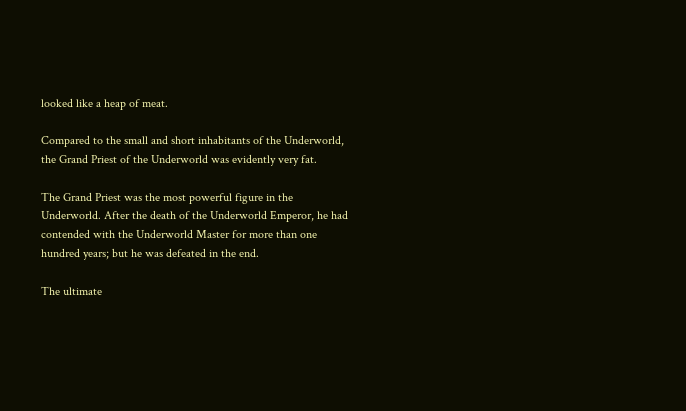looked like a heap of meat.

Compared to the small and short inhabitants of the Underworld, the Grand Priest of the Underworld was evidently very fat.

The Grand Priest was the most powerful figure in the Underworld. After the death of the Underworld Emperor, he had contended with the Underworld Master for more than one hundred years; but he was defeated in the end.

The ultimate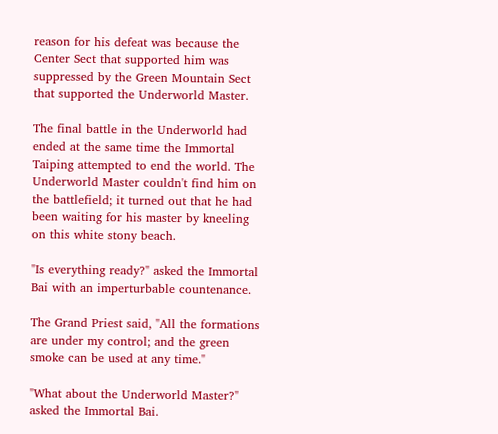reason for his defeat was because the Center Sect that supported him was suppressed by the Green Mountain Sect that supported the Underworld Master.

The final battle in the Underworld had ended at the same time the Immortal Taiping attempted to end the world. The Underworld Master couldn't find him on the battlefield; it turned out that he had been waiting for his master by kneeling on this white stony beach.

"Is everything ready?" asked the Immortal Bai with an imperturbable countenance.

The Grand Priest said, "All the formations are under my control; and the green smoke can be used at any time."

"What about the Underworld Master?" asked the Immortal Bai.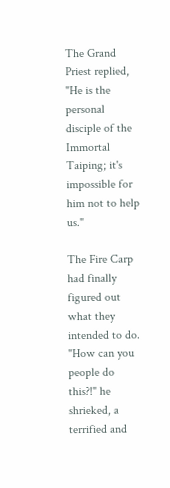The Grand Priest replied, "He is the personal disciple of the Immortal Taiping; it's impossible for him not to help us."

The Fire Carp had finally figured out what they intended to do. "How can you people do this?!" he shrieked, a terrified and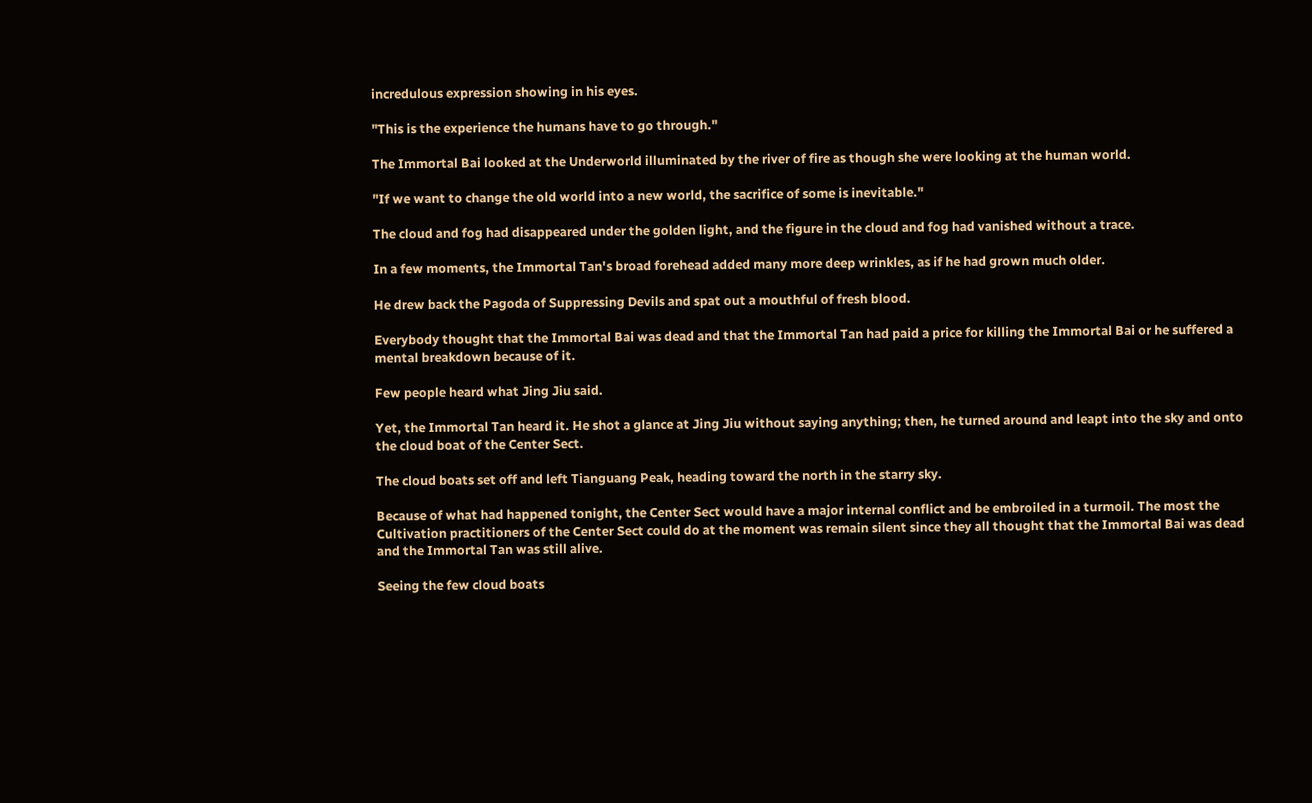incredulous expression showing in his eyes.

"This is the experience the humans have to go through."

The Immortal Bai looked at the Underworld illuminated by the river of fire as though she were looking at the human world.

"If we want to change the old world into a new world, the sacrifice of some is inevitable."

The cloud and fog had disappeared under the golden light, and the figure in the cloud and fog had vanished without a trace.

In a few moments, the Immortal Tan's broad forehead added many more deep wrinkles, as if he had grown much older.

He drew back the Pagoda of Suppressing Devils and spat out a mouthful of fresh blood.

Everybody thought that the Immortal Bai was dead and that the Immortal Tan had paid a price for killing the Immortal Bai or he suffered a mental breakdown because of it.

Few people heard what Jing Jiu said.

Yet, the Immortal Tan heard it. He shot a glance at Jing Jiu without saying anything; then, he turned around and leapt into the sky and onto the cloud boat of the Center Sect.

The cloud boats set off and left Tianguang Peak, heading toward the north in the starry sky.

Because of what had happened tonight, the Center Sect would have a major internal conflict and be embroiled in a turmoil. The most the Cultivation practitioners of the Center Sect could do at the moment was remain silent since they all thought that the Immortal Bai was dead and the Immortal Tan was still alive.

Seeing the few cloud boats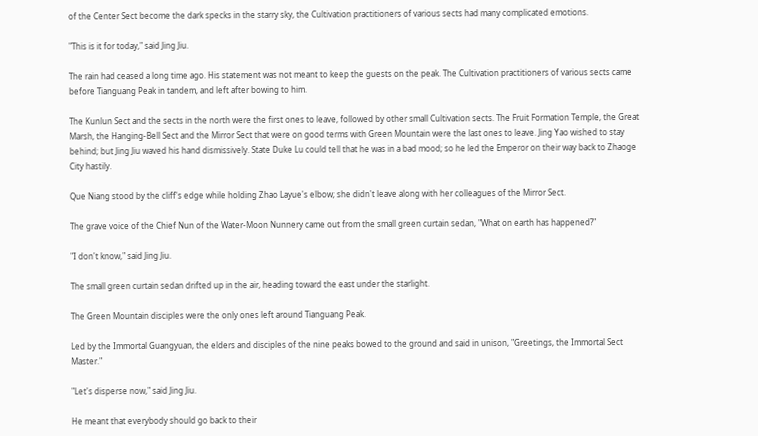of the Center Sect become the dark specks in the starry sky, the Cultivation practitioners of various sects had many complicated emotions.

"This is it for today," said Jing Jiu.

The rain had ceased a long time ago. His statement was not meant to keep the guests on the peak. The Cultivation practitioners of various sects came before Tianguang Peak in tandem, and left after bowing to him.

The Kunlun Sect and the sects in the north were the first ones to leave, followed by other small Cultivation sects. The Fruit Formation Temple, the Great Marsh, the Hanging-Bell Sect and the Mirror Sect that were on good terms with Green Mountain were the last ones to leave. Jing Yao wished to stay behind; but Jing Jiu waved his hand dismissively. State Duke Lu could tell that he was in a bad mood; so he led the Emperor on their way back to Zhaoge City hastily.

Que Niang stood by the cliff's edge while holding Zhao Layue's elbow; she didn't leave along with her colleagues of the Mirror Sect.

The grave voice of the Chief Nun of the Water-Moon Nunnery came out from the small green curtain sedan, "What on earth has happened?"

"I don't know," said Jing Jiu.

The small green curtain sedan drifted up in the air, heading toward the east under the starlight.

The Green Mountain disciples were the only ones left around Tianguang Peak.

Led by the Immortal Guangyuan, the elders and disciples of the nine peaks bowed to the ground and said in unison, "Greetings, the Immortal Sect Master."

"Let's disperse now," said Jing Jiu.

He meant that everybody should go back to their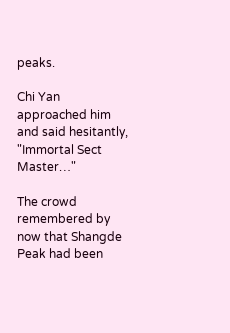peaks.

Chi Yan approached him and said hesitantly, "Immortal Sect Master…"

The crowd remembered by now that Shangde Peak had been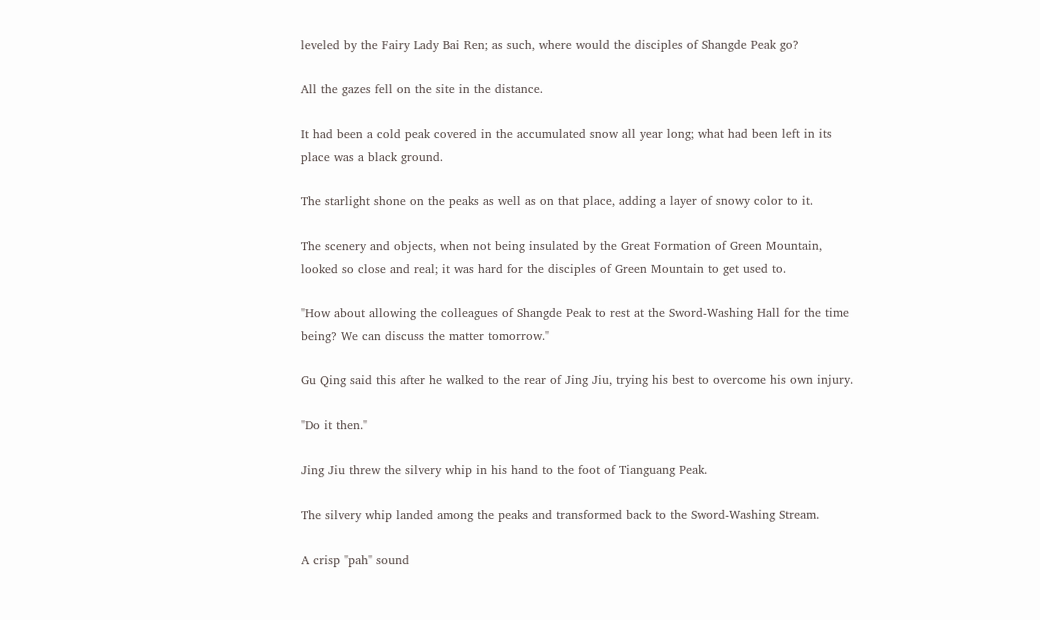leveled by the Fairy Lady Bai Ren; as such, where would the disciples of Shangde Peak go?

All the gazes fell on the site in the distance.

It had been a cold peak covered in the accumulated snow all year long; what had been left in its place was a black ground.

The starlight shone on the peaks as well as on that place, adding a layer of snowy color to it.

The scenery and objects, when not being insulated by the Great Formation of Green Mountain, looked so close and real; it was hard for the disciples of Green Mountain to get used to.

"How about allowing the colleagues of Shangde Peak to rest at the Sword-Washing Hall for the time being? We can discuss the matter tomorrow."

Gu Qing said this after he walked to the rear of Jing Jiu, trying his best to overcome his own injury.

"Do it then."

Jing Jiu threw the silvery whip in his hand to the foot of Tianguang Peak.

The silvery whip landed among the peaks and transformed back to the Sword-Washing Stream.

A crisp "pah" sound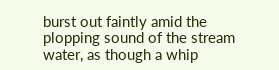burst out faintly amid the plopping sound of the stream water, as though a whip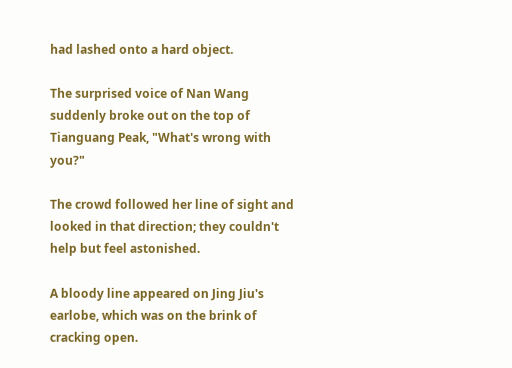had lashed onto a hard object.

The surprised voice of Nan Wang suddenly broke out on the top of Tianguang Peak, "What's wrong with you?"

The crowd followed her line of sight and looked in that direction; they couldn't help but feel astonished.

A bloody line appeared on Jing Jiu's earlobe, which was on the brink of cracking open.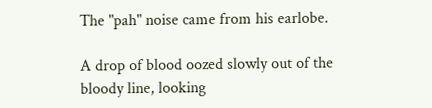The "pah" noise came from his earlobe.

A drop of blood oozed slowly out of the bloody line, looking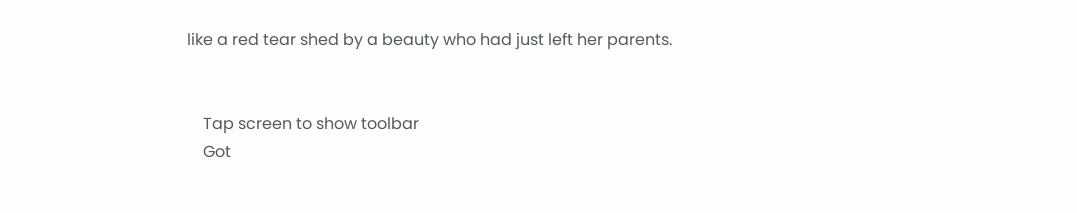like a red tear shed by a beauty who had just left her parents.


    Tap screen to show toolbar
    Got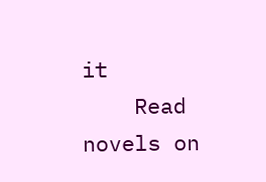it
    Read novels on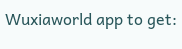Wuxiaworld app to get: